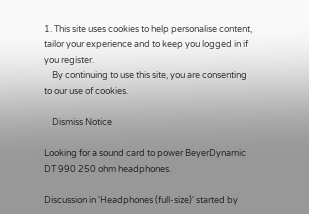1. This site uses cookies to help personalise content, tailor your experience and to keep you logged in if you register.
    By continuing to use this site, you are consenting to our use of cookies.

    Dismiss Notice

Looking for a sound card to power BeyerDynamic DT 990 250 ohm headphones.

Discussion in 'Headphones (full-size)' started by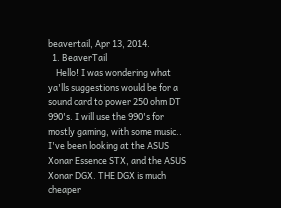beavertail, Apr 13, 2014.
  1. BeaverTail
    Hello! I was wondering what ya'lls suggestions would be for a sound card to power 250 ohm DT 990's. I will use the 990's for mostly gaming, with some music.. I've been looking at the ASUS Xonar Essence STX, and the ASUS Xonar DGX. THE DGX is much cheaper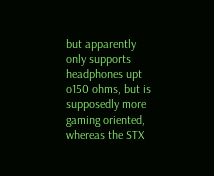but apparently only supports headphones upt o150 ohms, but is supposedly more gaming oriented, whereas the STX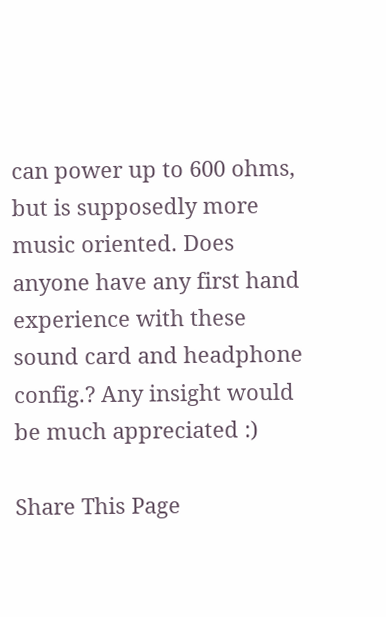can power up to 600 ohms, but is supposedly more music oriented. Does anyone have any first hand experience with these sound card and headphone config.? Any insight would be much appreciated :)

Share This Page